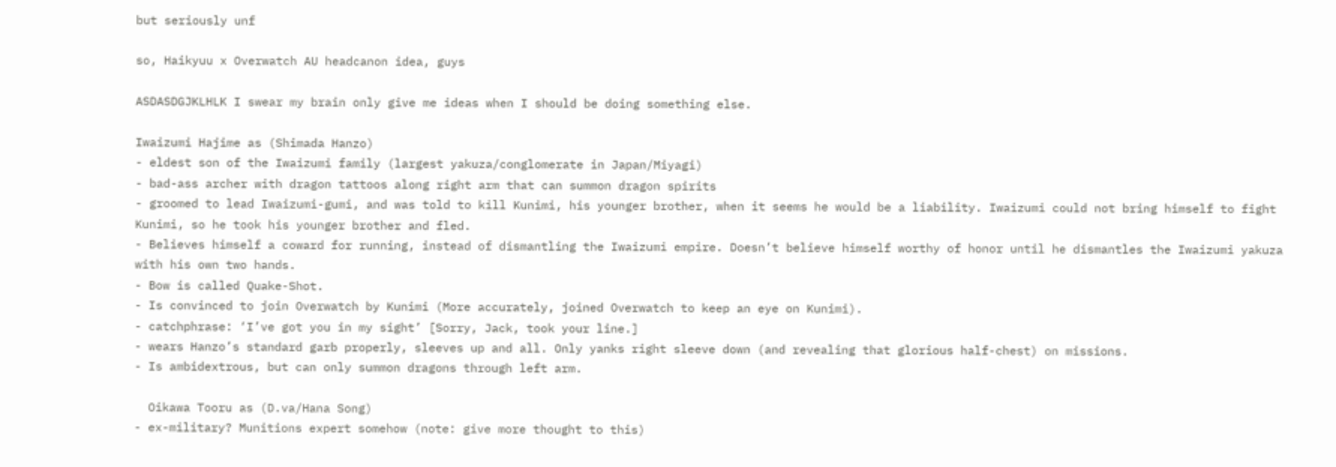but seriously unf

so, Haikyuu x Overwatch AU headcanon idea, guys

ASDASDGJKLHLK I swear my brain only give me ideas when I should be doing something else.

Iwaizumi Hajime as (Shimada Hanzo)
- eldest son of the Iwaizumi family (largest yakuza/conglomerate in Japan/Miyagi)
- bad-ass archer with dragon tattoos along right arm that can summon dragon spirits
- groomed to lead Iwaizumi-gumi, and was told to kill Kunimi, his younger brother, when it seems he would be a liability. Iwaizumi could not bring himself to fight Kunimi, so he took his younger brother and fled.
- Believes himself a coward for running, instead of dismantling the Iwaizumi empire. Doesn’t believe himself worthy of honor until he dismantles the Iwaizumi yakuza with his own two hands.
- Bow is called Quake-Shot.
- Is convinced to join Overwatch by Kunimi (More accurately, joined Overwatch to keep an eye on Kunimi).
- catchphrase: ‘I’ve got you in my sight’ [Sorry, Jack, took your line.]
- wears Hanzo’s standard garb properly, sleeves up and all. Only yanks right sleeve down (and revealing that glorious half-chest) on missions.
- Is ambidextrous, but can only summon dragons through left arm.

  Oikawa Tooru as (D.va/Hana Song)
- ex-military? Munitions expert somehow (note: give more thought to this)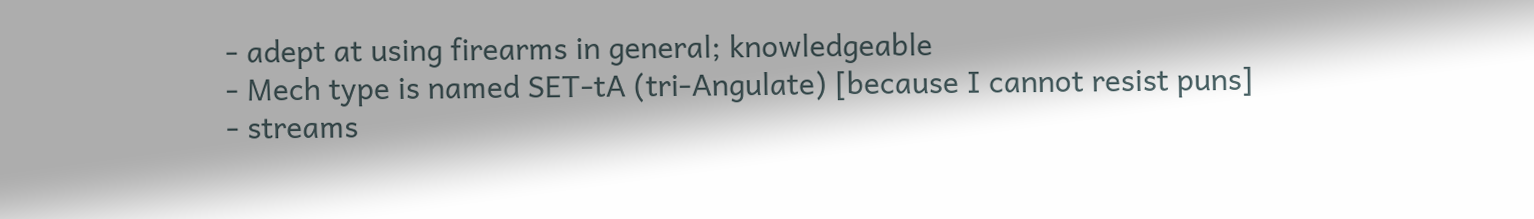- adept at using firearms in general; knowledgeable
- Mech type is named SET-tA (tri-Angulate) [because I cannot resist puns]
- streams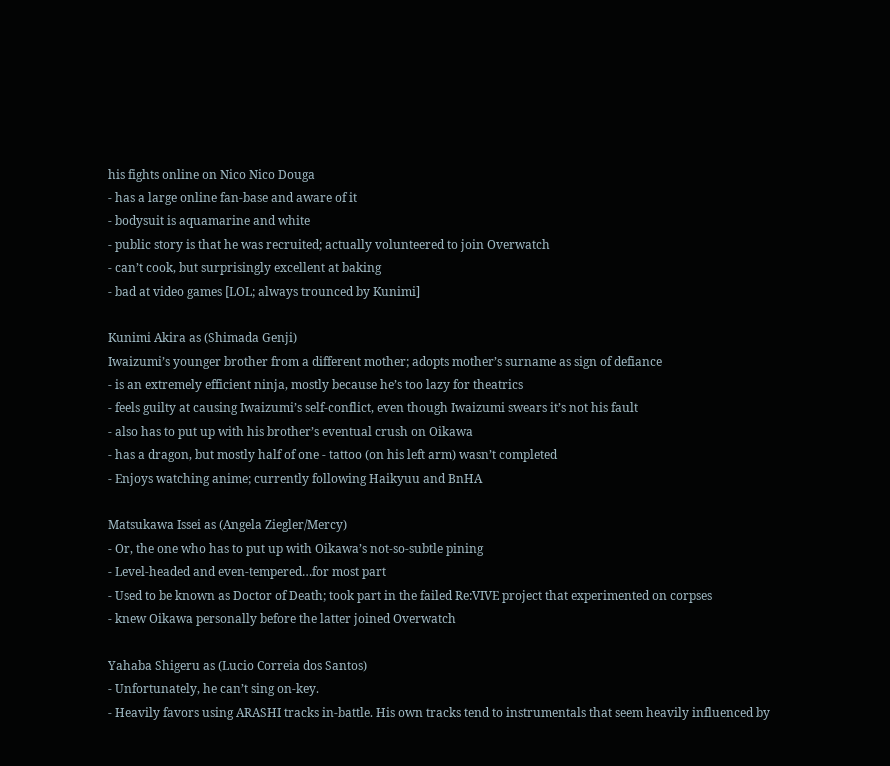his fights online on Nico Nico Douga
- has a large online fan-base and aware of it
- bodysuit is aquamarine and white
- public story is that he was recruited; actually volunteered to join Overwatch
- can’t cook, but surprisingly excellent at baking
- bad at video games [LOL; always trounced by Kunimi]

Kunimi Akira as (Shimada Genji)
Iwaizumi’s younger brother from a different mother; adopts mother’s surname as sign of defiance
- is an extremely efficient ninja, mostly because he’s too lazy for theatrics
- feels guilty at causing Iwaizumi’s self-conflict, even though Iwaizumi swears it’s not his fault
- also has to put up with his brother’s eventual crush on Oikawa
- has a dragon, but mostly half of one - tattoo (on his left arm) wasn’t completed
- Enjoys watching anime; currently following Haikyuu and BnHA

Matsukawa Issei as (Angela Ziegler/Mercy)
- Or, the one who has to put up with Oikawa’s not-so-subtle pining
- Level-headed and even-tempered…for most part
- Used to be known as Doctor of Death; took part in the failed Re:VIVE project that experimented on corpses
- knew Oikawa personally before the latter joined Overwatch

Yahaba Shigeru as (Lucio Correia dos Santos)
- Unfortunately, he can’t sing on-key.
- Heavily favors using ARASHI tracks in-battle. His own tracks tend to instrumentals that seem heavily influenced by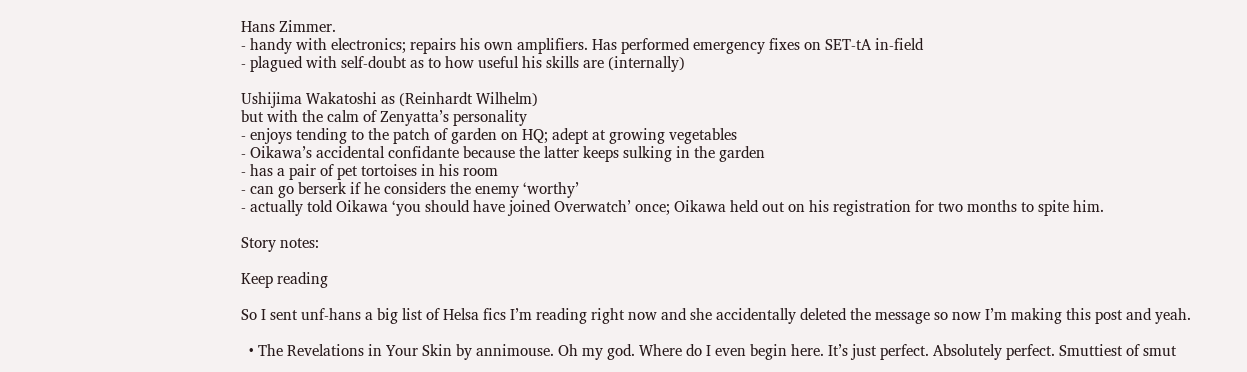Hans Zimmer.
- handy with electronics; repairs his own amplifiers. Has performed emergency fixes on SET-tA in-field
- plagued with self-doubt as to how useful his skills are (internally)

Ushijima Wakatoshi as (Reinhardt Wilhelm)
but with the calm of Zenyatta’s personality
- enjoys tending to the patch of garden on HQ; adept at growing vegetables
- Oikawa’s accidental confidante because the latter keeps sulking in the garden
- has a pair of pet tortoises in his room
- can go berserk if he considers the enemy ‘worthy’
- actually told Oikawa ‘you should have joined Overwatch’ once; Oikawa held out on his registration for two months to spite him.

Story notes:

Keep reading

So I sent unf-hans a big list of Helsa fics I’m reading right now and she accidentally deleted the message so now I’m making this post and yeah.

  • The Revelations in Your Skin by annimouse. Oh my god. Where do I even begin here. It’s just perfect. Absolutely perfect. Smuttiest of smut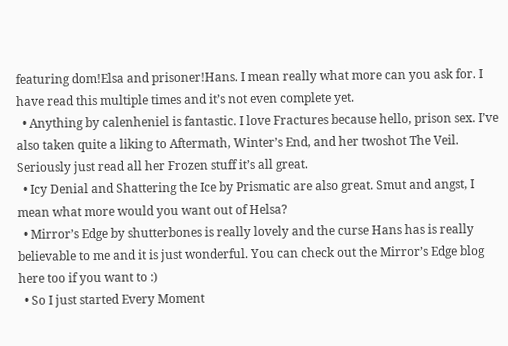featuring dom!Elsa and prisoner!Hans. I mean really what more can you ask for. I have read this multiple times and it’s not even complete yet.
  • Anything by calenheniel is fantastic. I love Fractures because hello, prison sex. I’ve also taken quite a liking to Aftermath, Winter’s End, and her twoshot The Veil. Seriously just read all her Frozen stuff it’s all great.
  • Icy Denial and Shattering the Ice by Prismatic are also great. Smut and angst, I mean what more would you want out of Helsa?
  • Mirror’s Edge by shutterbones is really lovely and the curse Hans has is really believable to me and it is just wonderful. You can check out the Mirror’s Edge blog here too if you want to :)
  • So I just started Every Moment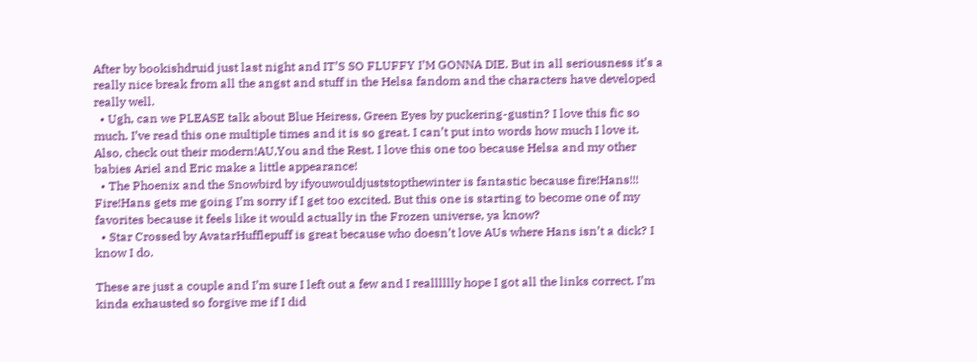After by bookishdruid just last night and IT’S SO FLUFFY I’M GONNA DIE. But in all seriousness it’s a really nice break from all the angst and stuff in the Helsa fandom and the characters have developed really well.
  • Ugh, can we PLEASE talk about Blue Heiress, Green Eyes by puckering-gustin? I love this fic so much. I’ve read this one multiple times and it is so great. I can’t put into words how much I love it. Also, check out their modern!AU,You and the Rest. I love this one too because Helsa and my other babies Ariel and Eric make a little appearance!
  • The Phoenix and the Snowbird by ifyouwouldjuststopthewinter is fantastic because fire!Hans!!! Fire!Hans gets me going I’m sorry if I get too excited. But this one is starting to become one of my favorites because it feels like it would actually in the Frozen universe, ya know?
  • Star Crossed by AvatarHufflepuff is great because who doesn’t love AUs where Hans isn’t a dick? I know I do.

These are just a couple and I’m sure I left out a few and I realllllly hope I got all the links correct. I’m kinda exhausted so forgive me if I did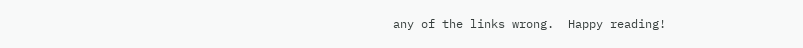any of the links wrong.  Happy reading!